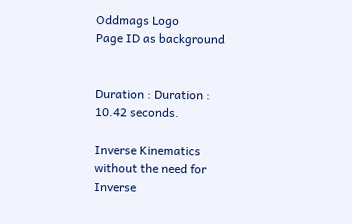Oddmags Logo
Page ID as background


Duration : Duration : 10.42 seconds.

Inverse Kinematics without the need for Inverse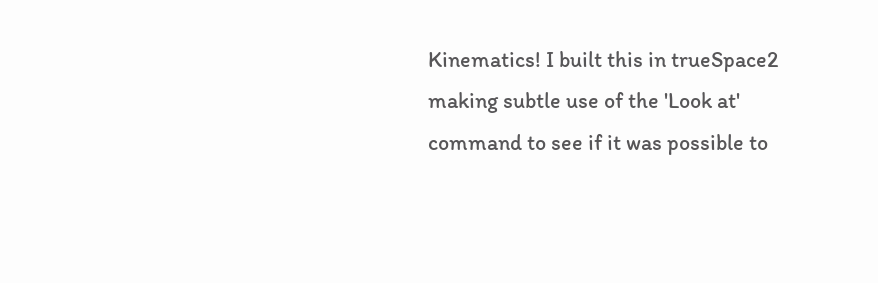Kinematics! I built this in trueSpace2 making subtle use of the 'Look at' command to see if it was possible to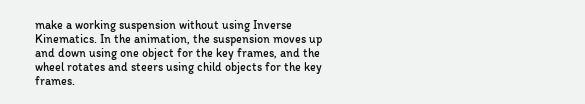make a working suspension without using Inverse Kinematics. In the animation, the suspension moves up and down using one object for the key frames, and the wheel rotates and steers using child objects for the key frames.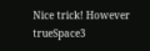Nice trick! However trueSpace3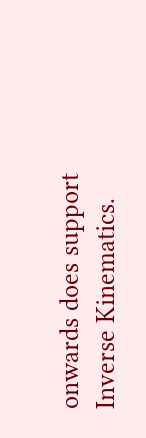onwards does support Inverse Kinematics.